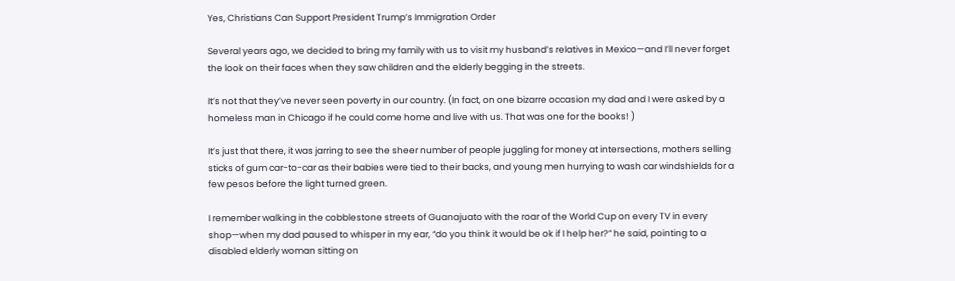Yes, Christians Can Support President Trump’s Immigration Order

Several years ago, we decided to bring my family with us to visit my husband’s relatives in Mexico—and I’ll never forget the look on their faces when they saw children and the elderly begging in the streets.

It’s not that they’ve never seen poverty in our country. (In fact, on one bizarre occasion my dad and I were asked by a homeless man in Chicago if he could come home and live with us. That was one for the books! )

It’s just that there, it was jarring to see the sheer number of people juggling for money at intersections, mothers selling sticks of gum car-to-car as their babies were tied to their backs, and young men hurrying to wash car windshields for a  few pesos before the light turned green.

I remember walking in the cobblestone streets of Guanajuato with the roar of the World Cup on every TV in every shop—when my dad paused to whisper in my ear, “do you think it would be ok if I help her?” he said, pointing to a disabled elderly woman sitting on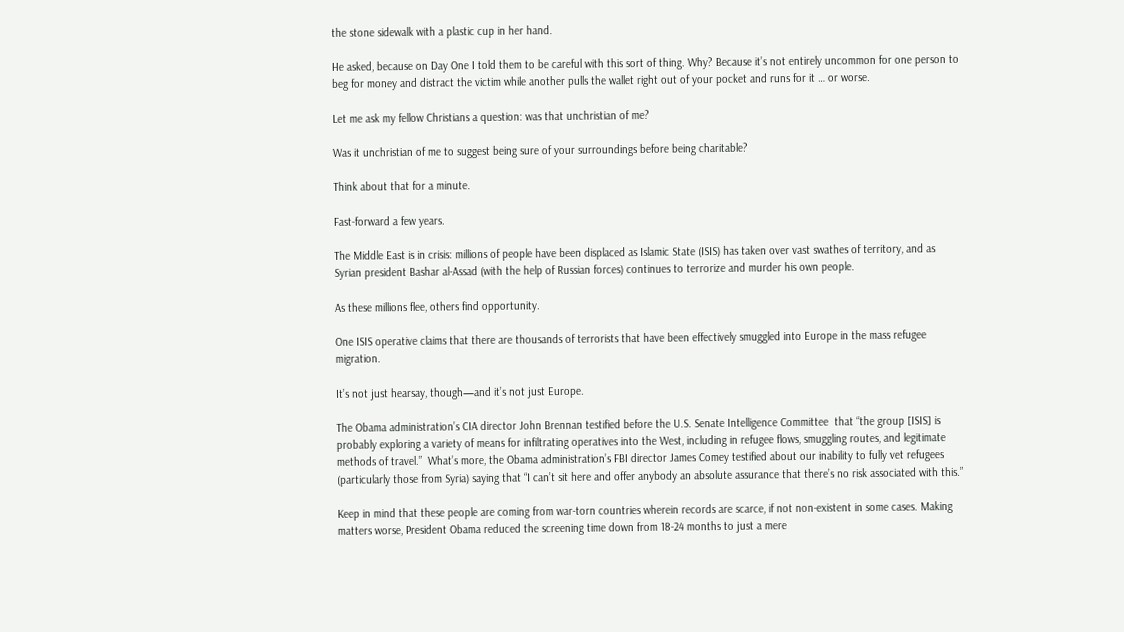the stone sidewalk with a plastic cup in her hand.

He asked, because on Day One I told them to be careful with this sort of thing. Why? Because it’s not entirely uncommon for one person to beg for money and distract the victim while another pulls the wallet right out of your pocket and runs for it … or worse.

Let me ask my fellow Christians a question: was that unchristian of me?

Was it unchristian of me to suggest being sure of your surroundings before being charitable?

Think about that for a minute.

Fast-forward a few years.

The Middle East is in crisis: millions of people have been displaced as Islamic State (ISIS) has taken over vast swathes of territory, and as Syrian president Bashar al-Assad (with the help of Russian forces) continues to terrorize and murder his own people.

As these millions flee, others find opportunity.

One ISIS operative claims that there are thousands of terrorists that have been effectively smuggled into Europe in the mass refugee migration.

It’s not just hearsay, though—and it’s not just Europe.

The Obama administration’s CIA director John Brennan testified before the U.S. Senate Intelligence Committee  that “the group [ISIS] is probably exploring a variety of means for infiltrating operatives into the West, including in refugee flows, smuggling routes, and legitimate methods of travel.”  What’s more, the Obama administration’s FBI director James Comey testified about our inability to fully vet refugees (particularly those from Syria) saying that “I can’t sit here and offer anybody an absolute assurance that there’s no risk associated with this.”

Keep in mind that these people are coming from war-torn countries wherein records are scarce, if not non-existent in some cases. Making matters worse, President Obama reduced the screening time down from 18-24 months to just a mere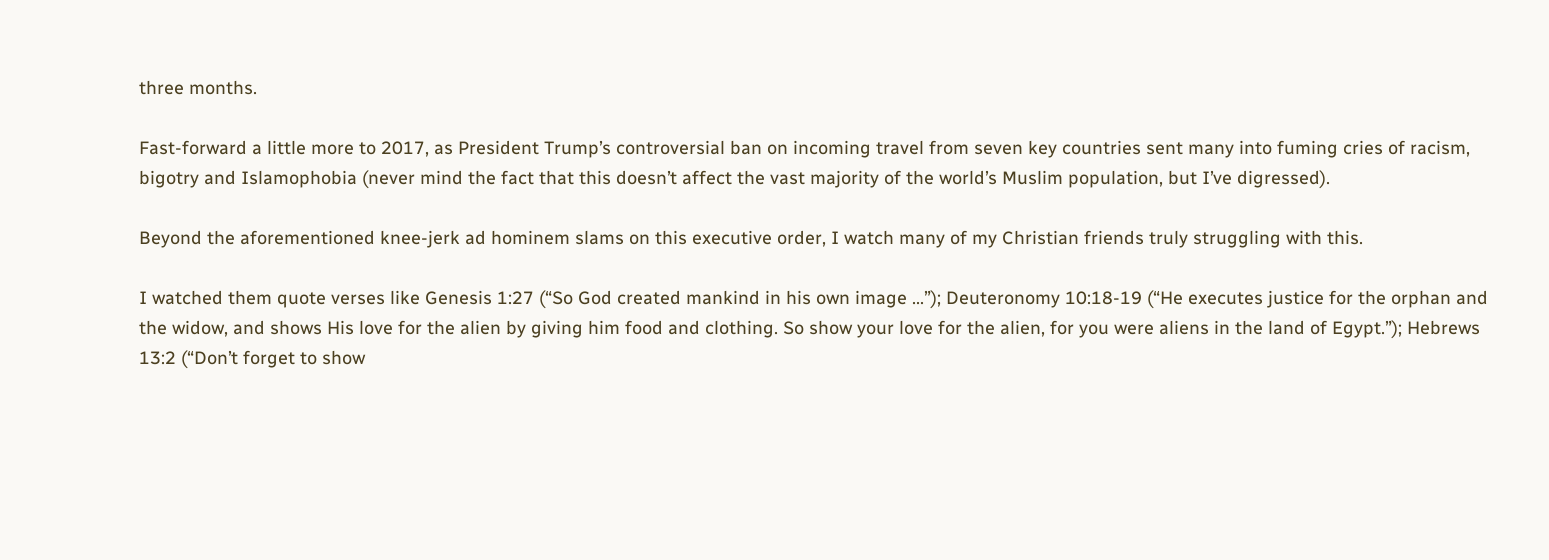three months.

Fast-forward a little more to 2017, as President Trump’s controversial ban on incoming travel from seven key countries sent many into fuming cries of racism, bigotry and Islamophobia (never mind the fact that this doesn’t affect the vast majority of the world’s Muslim population, but I’ve digressed).

Beyond the aforementioned knee-jerk ad hominem slams on this executive order, I watch many of my Christian friends truly struggling with this.

I watched them quote verses like Genesis 1:27 (“So God created mankind in his own image …”); Deuteronomy 10:18-19 (“He executes justice for the orphan and the widow, and shows His love for the alien by giving him food and clothing. So show your love for the alien, for you were aliens in the land of Egypt.”); Hebrews 13:2 (“Don’t forget to show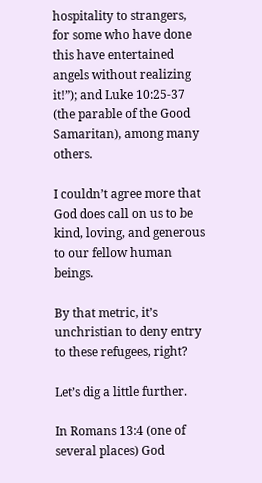hospitality to strangers, for some who have done this have entertained angels without realizing it!”); and Luke 10:25-37 (the parable of the Good Samaritan), among many others.

I couldn’t agree more that God does call on us to be kind, loving, and generous to our fellow human beings.

By that metric, it’s unchristian to deny entry to these refugees, right?

Let’s dig a little further.

In Romans 13:4 (one of several places) God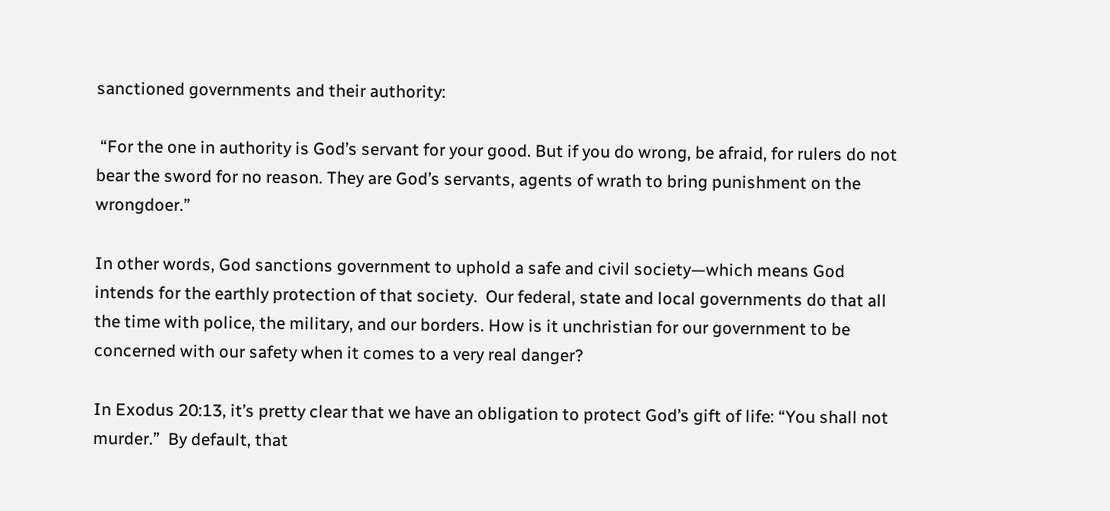sanctioned governments and their authority:

 “For the one in authority is God’s servant for your good. But if you do wrong, be afraid, for rulers do not bear the sword for no reason. They are God’s servants, agents of wrath to bring punishment on the wrongdoer.”

In other words, God sanctions government to uphold a safe and civil society—which means God intends for the earthly protection of that society.  Our federal, state and local governments do that all the time with police, the military, and our borders. How is it unchristian for our government to be concerned with our safety when it comes to a very real danger?

In Exodus 20:13, it’s pretty clear that we have an obligation to protect God’s gift of life: “You shall not murder.”  By default, that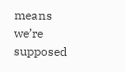means we’re supposed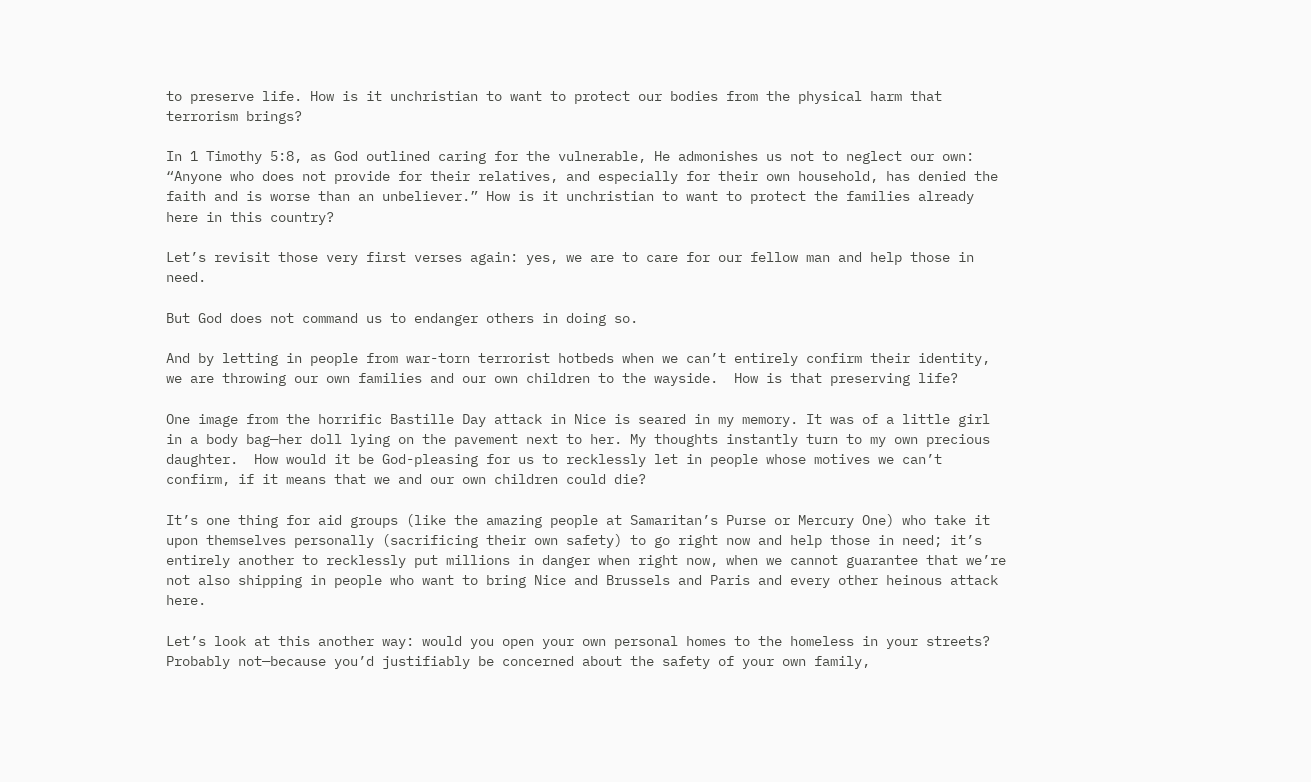to preserve life. How is it unchristian to want to protect our bodies from the physical harm that terrorism brings?

In 1 Timothy 5:8, as God outlined caring for the vulnerable, He admonishes us not to neglect our own: “Anyone who does not provide for their relatives, and especially for their own household, has denied the faith and is worse than an unbeliever.” How is it unchristian to want to protect the families already here in this country?

Let’s revisit those very first verses again: yes, we are to care for our fellow man and help those in need.

But God does not command us to endanger others in doing so.

And by letting in people from war-torn terrorist hotbeds when we can’t entirely confirm their identity, we are throwing our own families and our own children to the wayside.  How is that preserving life?

One image from the horrific Bastille Day attack in Nice is seared in my memory. It was of a little girl in a body bag—her doll lying on the pavement next to her. My thoughts instantly turn to my own precious daughter.  How would it be God-pleasing for us to recklessly let in people whose motives we can’t confirm, if it means that we and our own children could die?

It’s one thing for aid groups (like the amazing people at Samaritan’s Purse or Mercury One) who take it upon themselves personally (sacrificing their own safety) to go right now and help those in need; it’s entirely another to recklessly put millions in danger when right now, when we cannot guarantee that we’re not also shipping in people who want to bring Nice and Brussels and Paris and every other heinous attack here.

Let’s look at this another way: would you open your own personal homes to the homeless in your streets? Probably not—because you’d justifiably be concerned about the safety of your own family,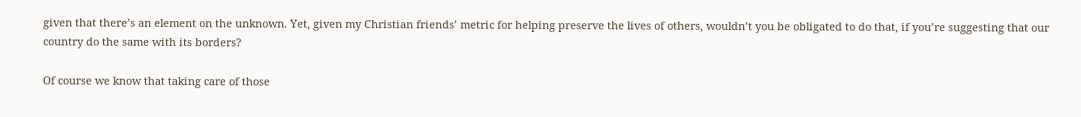given that there’s an element on the unknown. Yet, given my Christian friends’ metric for helping preserve the lives of others, wouldn’t you be obligated to do that, if you’re suggesting that our country do the same with its borders?

Of course we know that taking care of those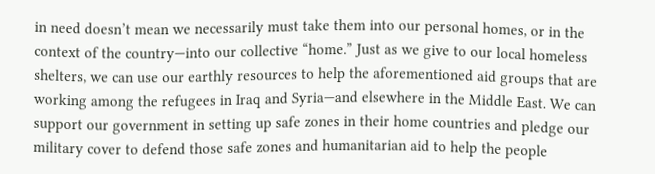in need doesn’t mean we necessarily must take them into our personal homes, or in the context of the country—into our collective “home.” Just as we give to our local homeless shelters, we can use our earthly resources to help the aforementioned aid groups that are working among the refugees in Iraq and Syria—and elsewhere in the Middle East. We can support our government in setting up safe zones in their home countries and pledge our military cover to defend those safe zones and humanitarian aid to help the people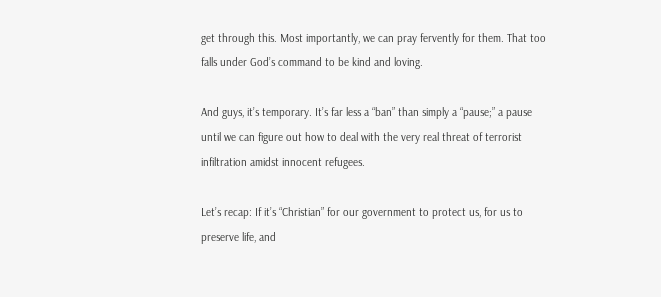get through this. Most importantly, we can pray fervently for them. That too falls under God’s command to be kind and loving.

And guys, it’s temporary. It’s far less a “ban” than simply a “pause;” a pause until we can figure out how to deal with the very real threat of terrorist infiltration amidst innocent refugees.

Let’s recap: If it’s “Christian” for our government to protect us, for us to preserve life, and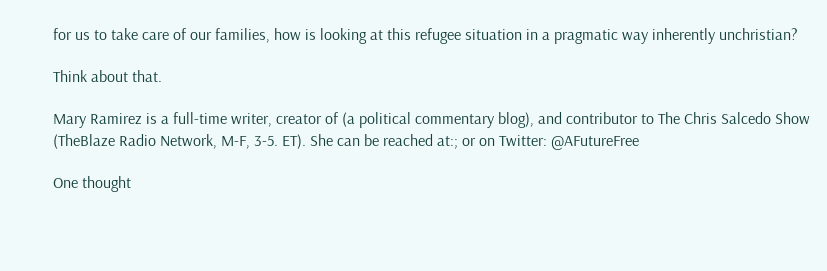for us to take care of our families, how is looking at this refugee situation in a pragmatic way inherently unchristian?

Think about that.

Mary Ramirez is a full-time writer, creator of (a political commentary blog), and contributor to The Chris Salcedo Show (TheBlaze Radio Network, M-F, 3-5. ET). She can be reached at:; or on Twitter: @AFutureFree

One thought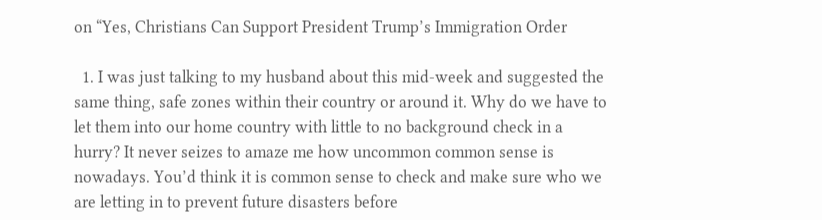on “Yes, Christians Can Support President Trump’s Immigration Order

  1. I was just talking to my husband about this mid-week and suggested the same thing, safe zones within their country or around it. Why do we have to let them into our home country with little to no background check in a hurry? It never seizes to amaze me how uncommon common sense is nowadays. You’d think it is common sense to check and make sure who we are letting in to prevent future disasters before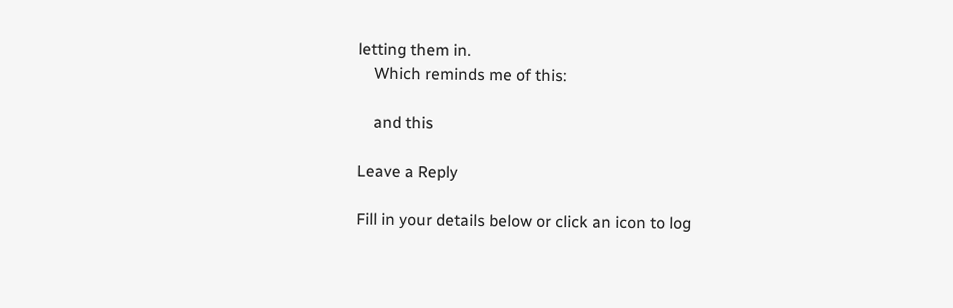letting them in.
    Which reminds me of this:

    and this

Leave a Reply

Fill in your details below or click an icon to log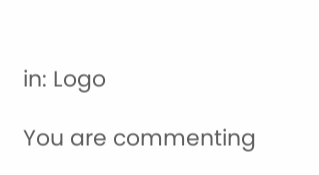in: Logo

You are commenting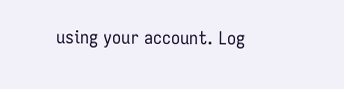using your account. Log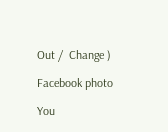Out /  Change )

Facebook photo

You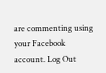are commenting using your Facebook account. Log Out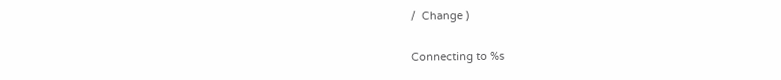/  Change )

Connecting to %s